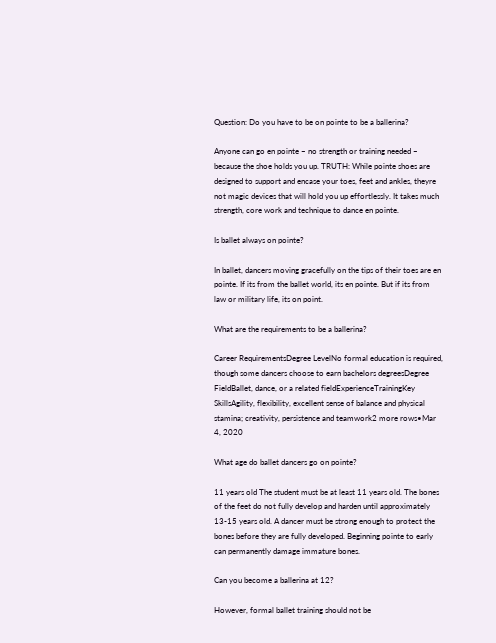Question: Do you have to be on pointe to be a ballerina?

Anyone can go en pointe – no strength or training needed – because the shoe holds you up. TRUTH: While pointe shoes are designed to support and encase your toes, feet and ankles, theyre not magic devices that will hold you up effortlessly. It takes much strength, core work and technique to dance en pointe.

Is ballet always on pointe?

In ballet, dancers moving gracefully on the tips of their toes are en pointe. If its from the ballet world, its en pointe. But if its from law or military life, its on point.

What are the requirements to be a ballerina?

Career RequirementsDegree LevelNo formal education is required, though some dancers choose to earn bachelors degreesDegree FieldBallet, dance, or a related fieldExperienceTrainingKey SkillsAgility, flexibility, excellent sense of balance and physical stamina; creativity, persistence and teamwork2 more rows•Mar 4, 2020

What age do ballet dancers go on pointe?

11 years old The student must be at least 11 years old. The bones of the feet do not fully develop and harden until approximately 13-15 years old. A dancer must be strong enough to protect the bones before they are fully developed. Beginning pointe to early can permanently damage immature bones.

Can you become a ballerina at 12?

However, formal ballet training should not be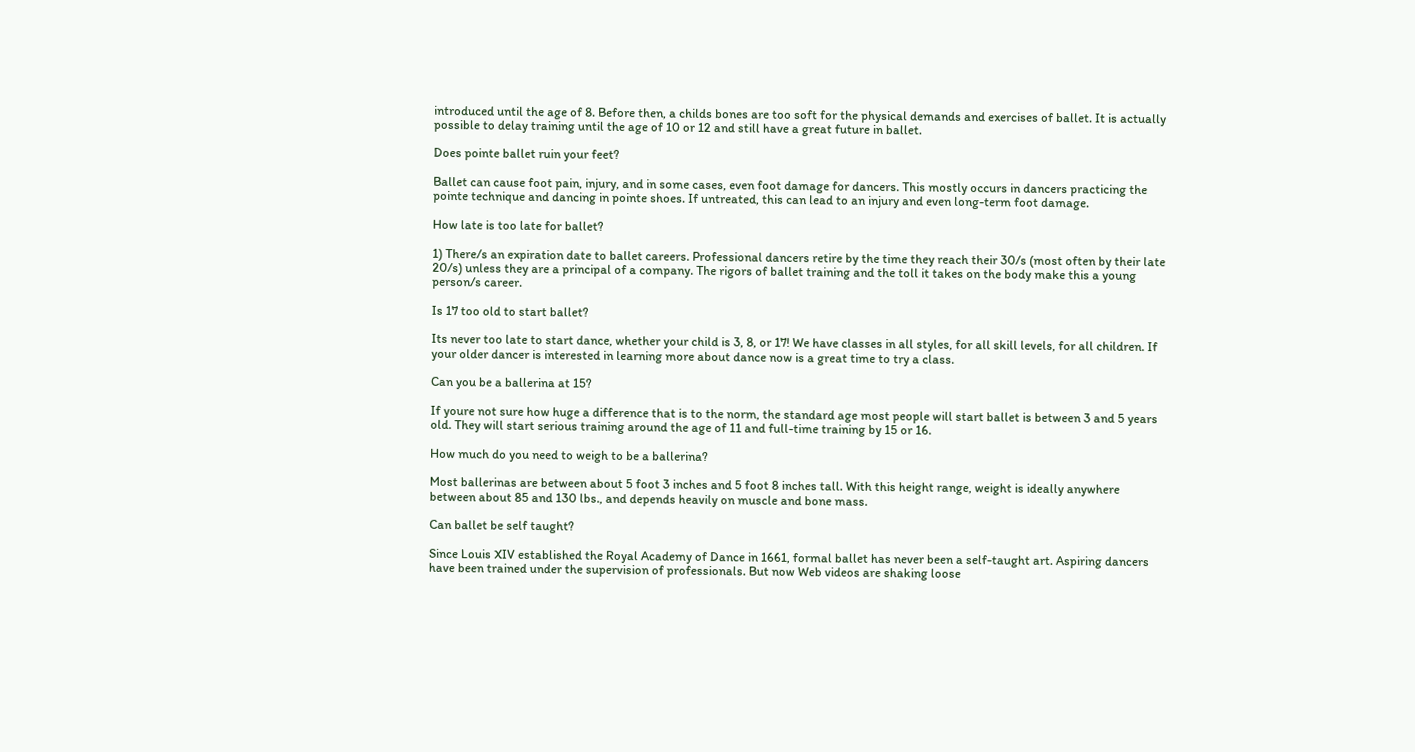introduced until the age of 8. Before then, a childs bones are too soft for the physical demands and exercises of ballet. It is actually possible to delay training until the age of 10 or 12 and still have a great future in ballet.

Does pointe ballet ruin your feet?

Ballet can cause foot pain, injury, and in some cases, even foot damage for dancers. This mostly occurs in dancers practicing the pointe technique and dancing in pointe shoes. If untreated, this can lead to an injury and even long-term foot damage.

How late is too late for ballet?

1) There/s an expiration date to ballet careers. Professional dancers retire by the time they reach their 30/s (most often by their late 20/s) unless they are a principal of a company. The rigors of ballet training and the toll it takes on the body make this a young person/s career.

Is 17 too old to start ballet?

Its never too late to start dance, whether your child is 3, 8, or 17! We have classes in all styles, for all skill levels, for all children. If your older dancer is interested in learning more about dance now is a great time to try a class.

Can you be a ballerina at 15?

If youre not sure how huge a difference that is to the norm, the standard age most people will start ballet is between 3 and 5 years old. They will start serious training around the age of 11 and full-time training by 15 or 16.

How much do you need to weigh to be a ballerina?

Most ballerinas are between about 5 foot 3 inches and 5 foot 8 inches tall. With this height range, weight is ideally anywhere between about 85 and 130 lbs., and depends heavily on muscle and bone mass.

Can ballet be self taught?

Since Louis XIV established the Royal Academy of Dance in 1661, formal ballet has never been a self-taught art. Aspiring dancers have been trained under the supervision of professionals. But now Web videos are shaking loose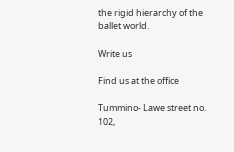the rigid hierarchy of the ballet world.

Write us

Find us at the office

Tummino- Lawe street no. 102,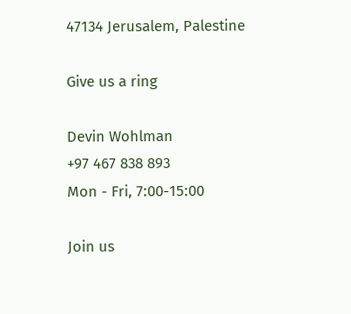47134 Jerusalem, Palestine

Give us a ring

Devin Wohlman
+97 467 838 893
Mon - Fri, 7:00-15:00

Join us